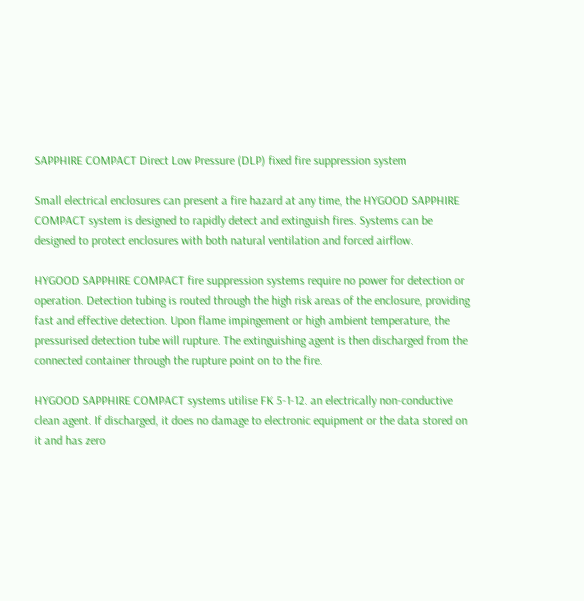SAPPHIRE COMPACT Direct Low Pressure (DLP) fixed fire suppression system

Small electrical enclosures can present a fire hazard at any time, the HYGOOD SAPPHIRE COMPACT system is designed to rapidly detect and extinguish fires. Systems can be designed to protect enclosures with both natural ventilation and forced airflow.

HYGOOD SAPPHIRE COMPACT fire suppression systems require no power for detection or operation. Detection tubing is routed through the high risk areas of the enclosure, providing fast and effective detection. Upon flame impingement or high ambient temperature, the pressurised detection tube will rupture. The extinguishing agent is then discharged from the connected container through the rupture point on to the fire.

HYGOOD SAPPHIRE COMPACT systems utilise FK 5-1-12. an electrically non-conductive clean agent. If discharged, it does no damage to electronic equipment or the data stored on it and has zero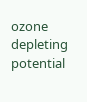ozone depleting potential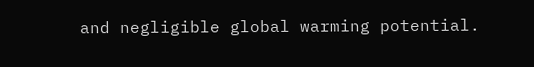and negligible global warming potential.